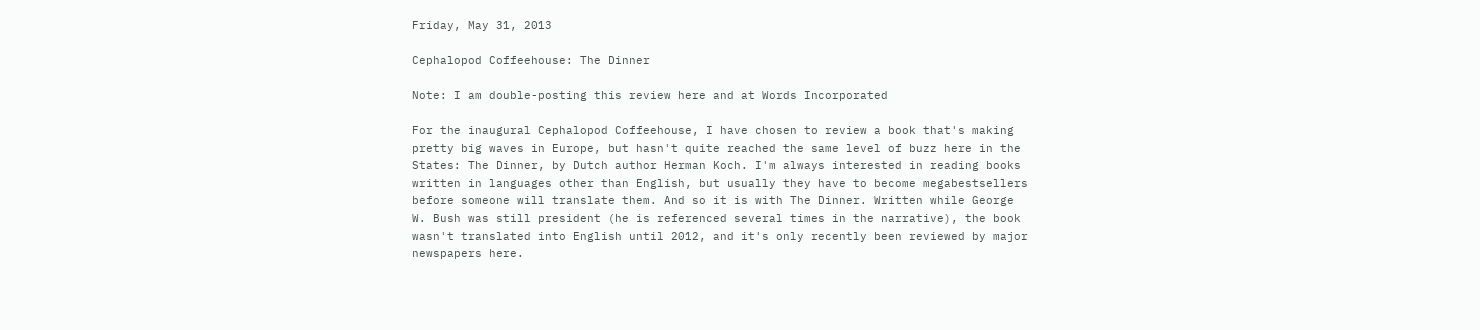Friday, May 31, 2013

Cephalopod Coffeehouse: The Dinner

Note: I am double-posting this review here and at Words Incorporated

For the inaugural Cephalopod Coffeehouse, I have chosen to review a book that's making pretty big waves in Europe, but hasn't quite reached the same level of buzz here in the States: The Dinner, by Dutch author Herman Koch. I'm always interested in reading books written in languages other than English, but usually they have to become megabestsellers before someone will translate them. And so it is with The Dinner. Written while George W. Bush was still president (he is referenced several times in the narrative), the book wasn't translated into English until 2012, and it's only recently been reviewed by major newspapers here.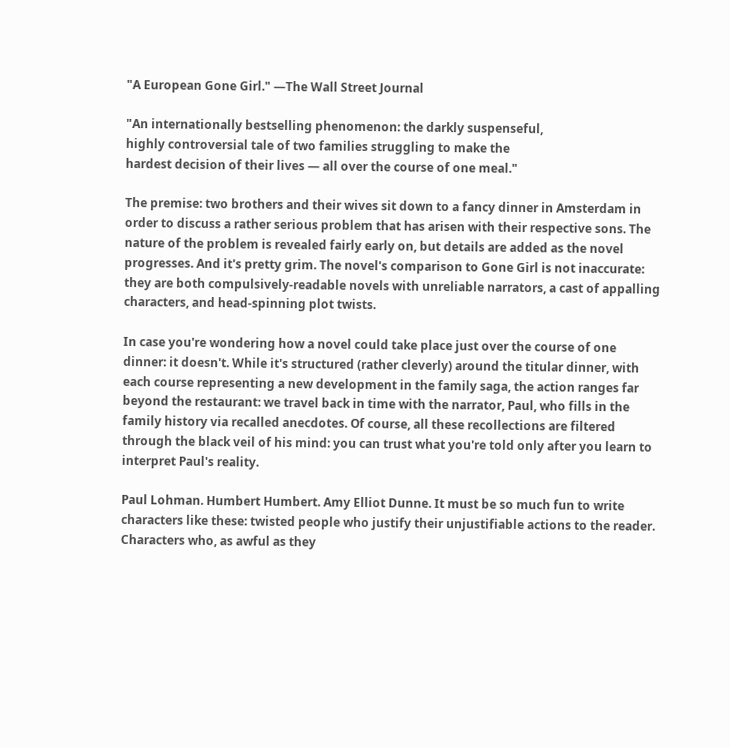"A European Gone Girl." —The Wall Street Journal

"An internationally bestselling phenomenon: the darkly suspenseful,
highly controversial tale of two families struggling to make the
hardest decision of their lives — all over the course of one meal."

The premise: two brothers and their wives sit down to a fancy dinner in Amsterdam in order to discuss a rather serious problem that has arisen with their respective sons. The nature of the problem is revealed fairly early on, but details are added as the novel progresses. And it's pretty grim. The novel's comparison to Gone Girl is not inaccurate: they are both compulsively-readable novels with unreliable narrators, a cast of appalling characters, and head-spinning plot twists.

In case you're wondering how a novel could take place just over the course of one dinner: it doesn't. While it's structured (rather cleverly) around the titular dinner, with each course representing a new development in the family saga, the action ranges far beyond the restaurant: we travel back in time with the narrator, Paul, who fills in the family history via recalled anecdotes. Of course, all these recollections are filtered through the black veil of his mind: you can trust what you're told only after you learn to interpret Paul's reality.

Paul Lohman. Humbert Humbert. Amy Elliot Dunne. It must be so much fun to write characters like these: twisted people who justify their unjustifiable actions to the reader. Characters who, as awful as they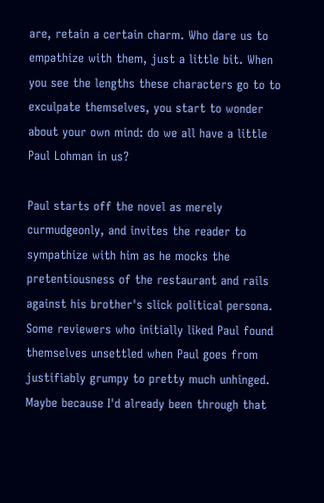are, retain a certain charm. Who dare us to empathize with them, just a little bit. When you see the lengths these characters go to to exculpate themselves, you start to wonder about your own mind: do we all have a little Paul Lohman in us?

Paul starts off the novel as merely curmudgeonly, and invites the reader to sympathize with him as he mocks the pretentiousness of the restaurant and rails against his brother's slick political persona. Some reviewers who initially liked Paul found themselves unsettled when Paul goes from justifiably grumpy to pretty much unhinged. Maybe because I'd already been through that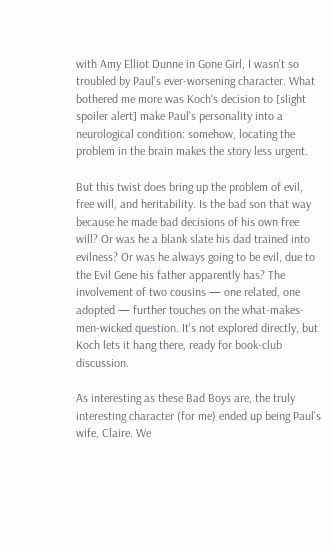with Amy Elliot Dunne in Gone Girl, I wasn't so troubled by Paul's ever-worsening character. What bothered me more was Koch's decision to [slight spoiler alert] make Paul's personality into a neurological condition: somehow, locating the problem in the brain makes the story less urgent.

But this twist does bring up the problem of evil, free will, and heritability. Is the bad son that way because he made bad decisions of his own free will? Or was he a blank slate his dad trained into evilness? Or was he always going to be evil, due to the Evil Gene his father apparently has? The involvement of two cousins — one related, one adopted — further touches on the what-makes-men-wicked question. It's not explored directly, but Koch lets it hang there, ready for book-club discussion.

As interesting as these Bad Boys are, the truly interesting character (for me) ended up being Paul's wife, Claire. We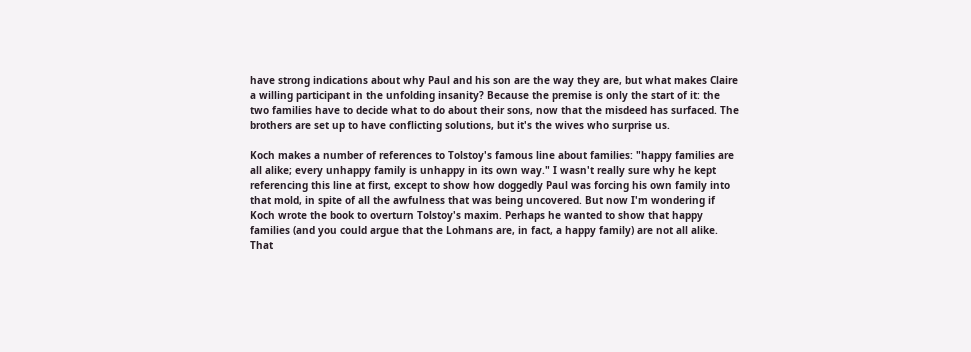have strong indications about why Paul and his son are the way they are, but what makes Claire a willing participant in the unfolding insanity? Because the premise is only the start of it: the two families have to decide what to do about their sons, now that the misdeed has surfaced. The brothers are set up to have conflicting solutions, but it's the wives who surprise us.

Koch makes a number of references to Tolstoy's famous line about families: "happy families are all alike; every unhappy family is unhappy in its own way." I wasn't really sure why he kept referencing this line at first, except to show how doggedly Paul was forcing his own family into that mold, in spite of all the awfulness that was being uncovered. But now I'm wondering if Koch wrote the book to overturn Tolstoy's maxim. Perhaps he wanted to show that happy families (and you could argue that the Lohmans are, in fact, a happy family) are not all alike. That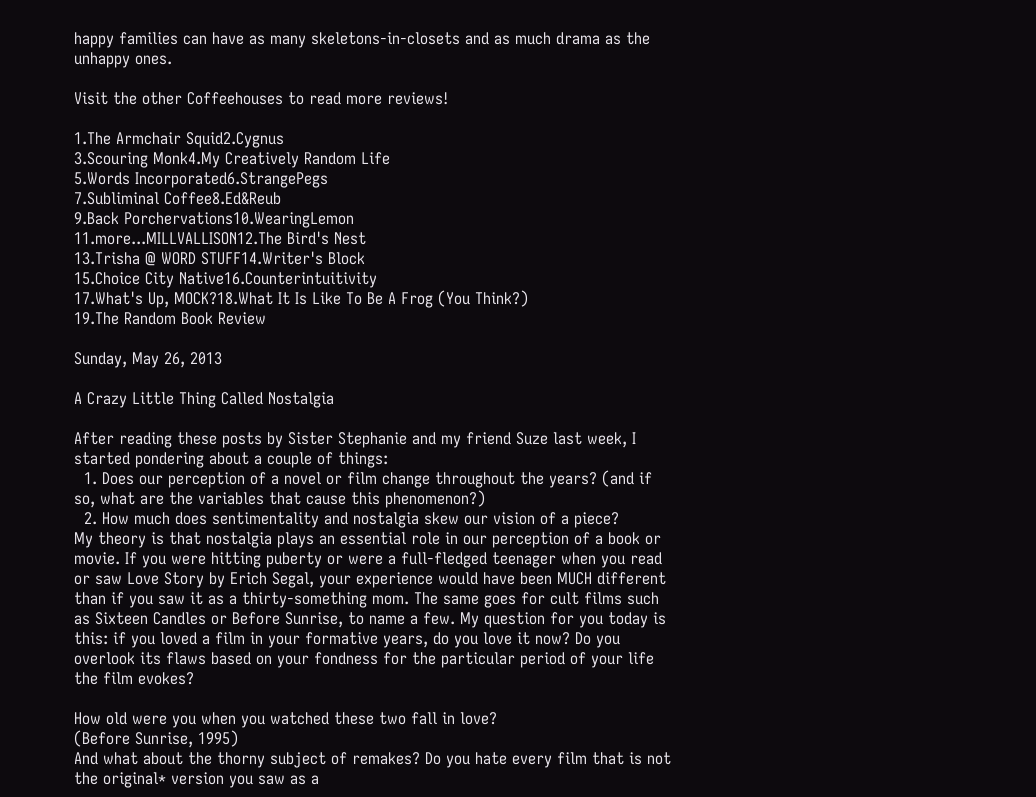happy families can have as many skeletons-in-closets and as much drama as the unhappy ones.

Visit the other Coffeehouses to read more reviews!

1.The Armchair Squid2.Cygnus
3.Scouring Monk4.My Creatively Random Life
5.Words Incorporated6.StrangePegs
7.Subliminal Coffee8.Ed&Reub
9.Back Porchervations10.WearingLemon
11.more...MILLVALLISON12.The Bird's Nest
13.Trisha @ WORD STUFF14.Writer's Block
15.Choice City Native16.Counterintuitivity
17.What's Up, MOCK?18.What It Is Like To Be A Frog (You Think?)
19.The Random Book Review

Sunday, May 26, 2013

A Crazy Little Thing Called Nostalgia

After reading these posts by Sister Stephanie and my friend Suze last week, I started pondering about a couple of things:
  1. Does our perception of a novel or film change throughout the years? (and if so, what are the variables that cause this phenomenon?)
  2. How much does sentimentality and nostalgia skew our vision of a piece?
My theory is that nostalgia plays an essential role in our perception of a book or movie. If you were hitting puberty or were a full-fledged teenager when you read or saw Love Story by Erich Segal, your experience would have been MUCH different than if you saw it as a thirty-something mom. The same goes for cult films such as Sixteen Candles or Before Sunrise, to name a few. My question for you today is this: if you loved a film in your formative years, do you love it now? Do you overlook its flaws based on your fondness for the particular period of your life the film evokes?

How old were you when you watched these two fall in love?
(Before Sunrise, 1995)
And what about the thorny subject of remakes? Do you hate every film that is not the original* version you saw as a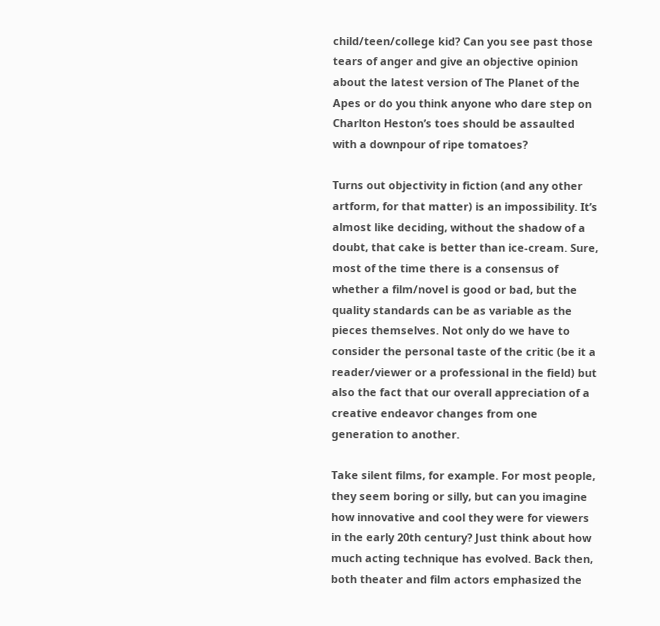child/teen/college kid? Can you see past those tears of anger and give an objective opinion about the latest version of The Planet of the Apes or do you think anyone who dare step on Charlton Heston’s toes should be assaulted with a downpour of ripe tomatoes?

Turns out objectivity in fiction (and any other artform, for that matter) is an impossibility. It’s almost like deciding, without the shadow of a doubt, that cake is better than ice-cream. Sure, most of the time there is a consensus of whether a film/novel is good or bad, but the quality standards can be as variable as the pieces themselves. Not only do we have to consider the personal taste of the critic (be it a reader/viewer or a professional in the field) but also the fact that our overall appreciation of a creative endeavor changes from one generation to another.

Take silent films, for example. For most people, they seem boring or silly, but can you imagine how innovative and cool they were for viewers in the early 20th century? Just think about how much acting technique has evolved. Back then, both theater and film actors emphasized the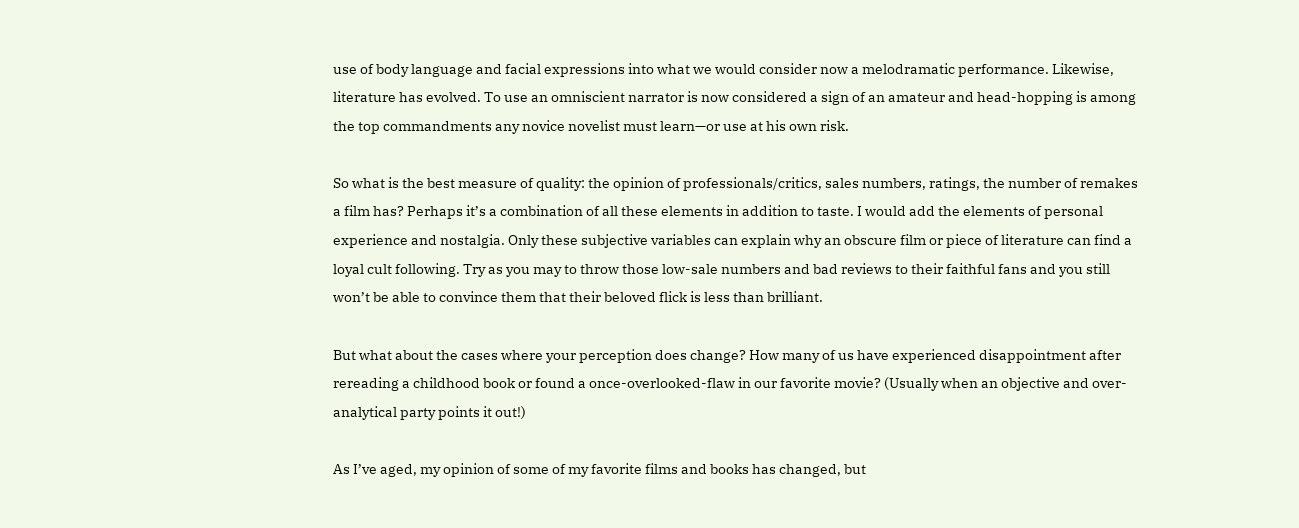use of body language and facial expressions into what we would consider now a melodramatic performance. Likewise, literature has evolved. To use an omniscient narrator is now considered a sign of an amateur and head-hopping is among the top commandments any novice novelist must learn—or use at his own risk.

So what is the best measure of quality: the opinion of professionals/critics, sales numbers, ratings, the number of remakes a film has? Perhaps it’s a combination of all these elements in addition to taste. I would add the elements of personal experience and nostalgia. Only these subjective variables can explain why an obscure film or piece of literature can find a loyal cult following. Try as you may to throw those low-sale numbers and bad reviews to their faithful fans and you still won’t be able to convince them that their beloved flick is less than brilliant.

But what about the cases where your perception does change? How many of us have experienced disappointment after rereading a childhood book or found a once-overlooked-flaw in our favorite movie? (Usually when an objective and over-analytical party points it out!)

As I’ve aged, my opinion of some of my favorite films and books has changed, but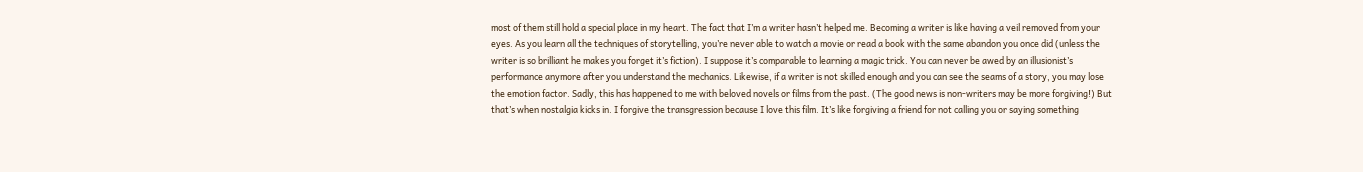most of them still hold a special place in my heart. The fact that I’m a writer hasn’t helped me. Becoming a writer is like having a veil removed from your eyes. As you learn all the techniques of storytelling, you’re never able to watch a movie or read a book with the same abandon you once did (unless the writer is so brilliant he makes you forget it’s fiction). I suppose it’s comparable to learning a magic trick. You can never be awed by an illusionist’s performance anymore after you understand the mechanics. Likewise, if a writer is not skilled enough and you can see the seams of a story, you may lose the emotion factor. Sadly, this has happened to me with beloved novels or films from the past. (The good news is non-writers may be more forgiving!) But that’s when nostalgia kicks in. I forgive the transgression because I love this film. It’s like forgiving a friend for not calling you or saying something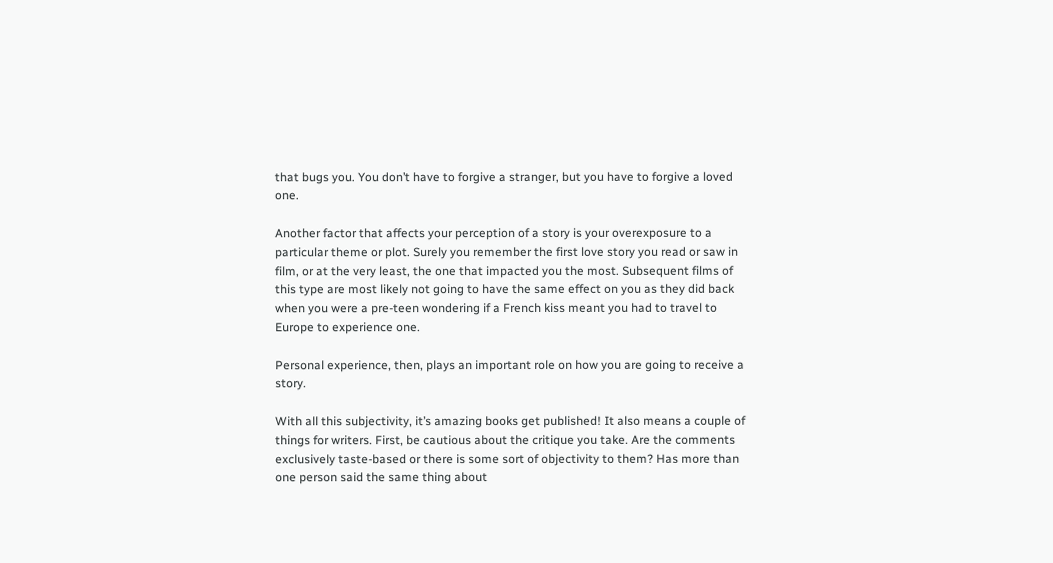that bugs you. You don’t have to forgive a stranger, but you have to forgive a loved one.

Another factor that affects your perception of a story is your overexposure to a particular theme or plot. Surely you remember the first love story you read or saw in film, or at the very least, the one that impacted you the most. Subsequent films of this type are most likely not going to have the same effect on you as they did back when you were a pre-teen wondering if a French kiss meant you had to travel to Europe to experience one.

Personal experience, then, plays an important role on how you are going to receive a story.

With all this subjectivity, it’s amazing books get published! It also means a couple of things for writers. First, be cautious about the critique you take. Are the comments exclusively taste-based or there is some sort of objectivity to them? Has more than one person said the same thing about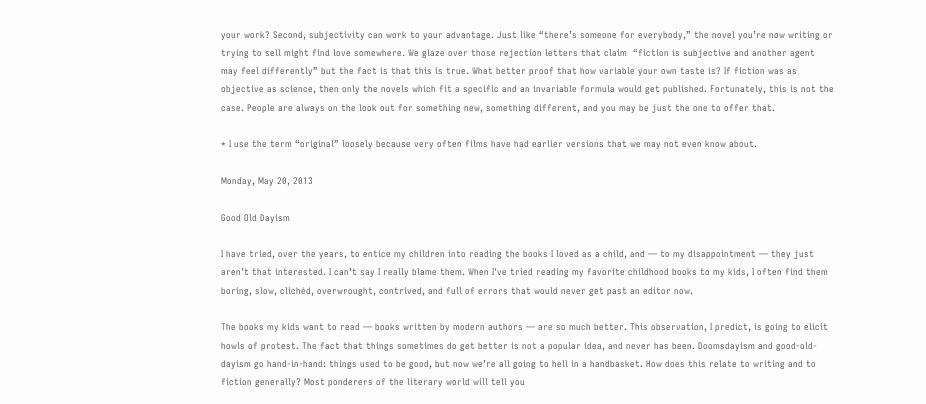your work? Second, subjectivity can work to your advantage. Just like “there’s someone for everybody,” the novel you’re now writing or trying to sell might find love somewhere. We glaze over those rejection letters that claim  “fiction is subjective and another agent may feel differently” but the fact is that this is true. What better proof that how variable your own taste is? If fiction was as objective as science, then only the novels which fit a specific and an invariable formula would get published. Fortunately, this is not the case. People are always on the look out for something new, something different, and you may be just the one to offer that.

* I use the term “original” loosely because very often films have had earlier versions that we may not even know about.

Monday, May 20, 2013

Good Old Dayism

I have tried, over the years, to entice my children into reading the books I loved as a child, and — to my disappointment — they just aren’t that interested. I can’t say I really blame them. When I've tried reading my favorite childhood books to my kids, I often find them boring, slow, clichéd, overwrought, contrived, and full of errors that would never get past an editor now.

The books my kids want to read — books written by modern authors — are so much better. This observation, I predict, is going to elicit howls of protest. The fact that things sometimes do get better is not a popular idea, and never has been. Doomsdayism and good-old-dayism go hand-in-hand: things used to be good, but now we’re all going to hell in a handbasket. How does this relate to writing and to fiction generally? Most ponderers of the literary world will tell you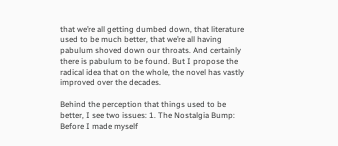that we’re all getting dumbed down, that literature used to be much better, that we’re all having pabulum shoved down our throats. And certainly there is pabulum to be found. But I propose the radical idea that on the whole, the novel has vastly improved over the decades.

Behind the perception that things used to be better, I see two issues: 1. The Nostalgia Bump: Before I made myself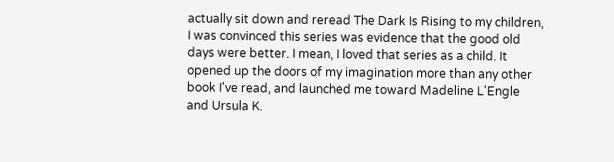actually sit down and reread The Dark Is Rising to my children, I was convinced this series was evidence that the good old days were better. I mean, I loved that series as a child. It opened up the doors of my imagination more than any other book I've read, and launched me toward Madeline L'Engle and Ursula K.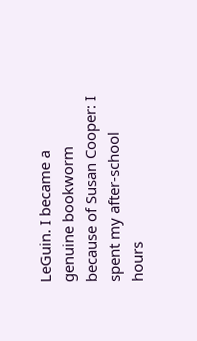LeGuin. I became a genuine bookworm because of Susan Cooper: I spent my after-school hours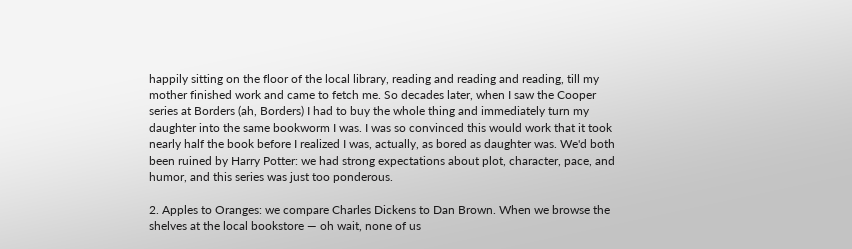happily sitting on the floor of the local library, reading and reading and reading, till my mother finished work and came to fetch me. So decades later, when I saw the Cooper series at Borders (ah, Borders) I had to buy the whole thing and immediately turn my daughter into the same bookworm I was. I was so convinced this would work that it took nearly half the book before I realized I was, actually, as bored as daughter was. We'd both been ruined by Harry Potter: we had strong expectations about plot, character, pace, and humor, and this series was just too ponderous.

2. Apples to Oranges: we compare Charles Dickens to Dan Brown. When we browse the shelves at the local bookstore — oh wait, none of us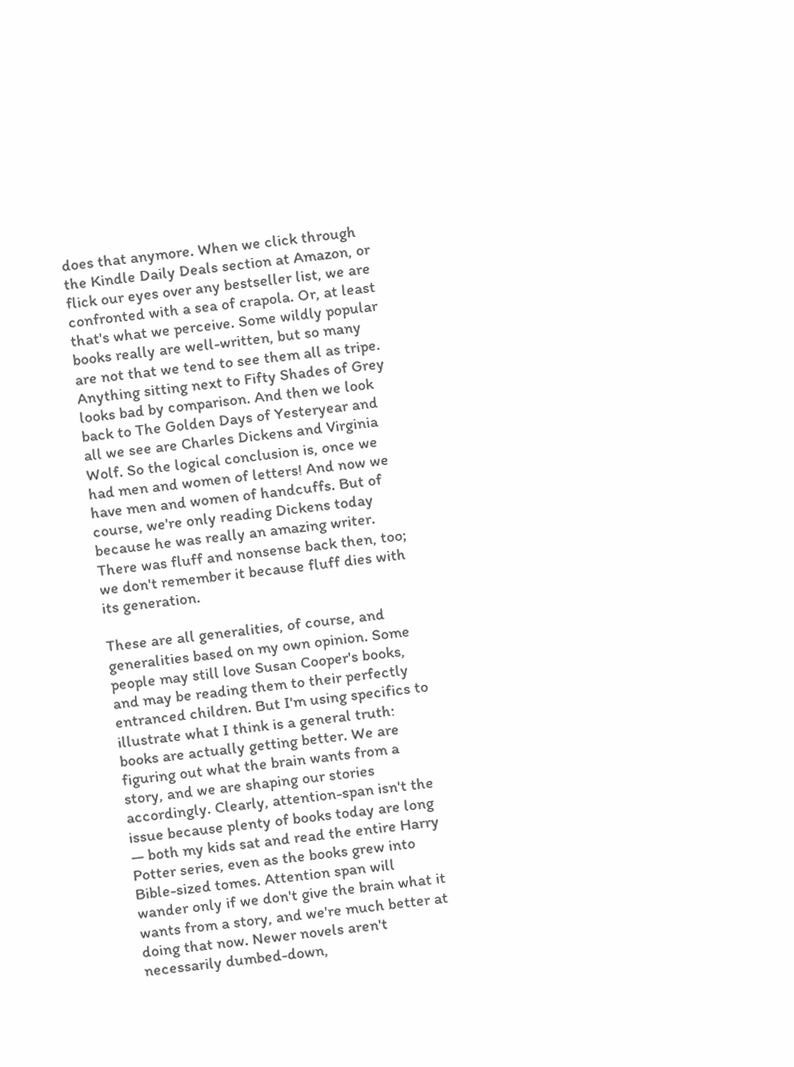does that anymore. When we click through the Kindle Daily Deals section at Amazon, or flick our eyes over any bestseller list, we are confronted with a sea of crapola. Or, at least that's what we perceive. Some wildly popular books really are well-written, but so many are not that we tend to see them all as tripe. Anything sitting next to Fifty Shades of Grey looks bad by comparison. And then we look back to The Golden Days of Yesteryear and all we see are Charles Dickens and Virginia Wolf. So the logical conclusion is, once we had men and women of letters! And now we have men and women of handcuffs. But of course, we're only reading Dickens today because he was really an amazing writer. There was fluff and nonsense back then, too; we don't remember it because fluff dies with its generation.

These are all generalities, of course, and generalities based on my own opinion. Some people may still love Susan Cooper's books, and may be reading them to their perfectly entranced children. But I'm using specifics to illustrate what I think is a general truth: books are actually getting better. We are figuring out what the brain wants from a story, and we are shaping our stories accordingly. Clearly, attention-span isn't the issue because plenty of books today are long — both my kids sat and read the entire Harry Potter series, even as the books grew into Bible-sized tomes. Attention span will wander only if we don't give the brain what it wants from a story, and we're much better at doing that now. Newer novels aren't necessarily dumbed-down,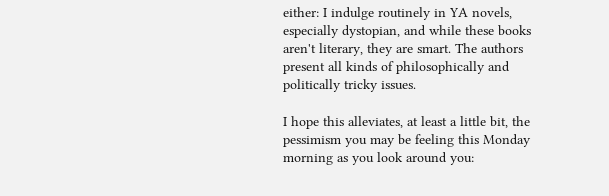either: I indulge routinely in YA novels, especially dystopian, and while these books aren't literary, they are smart. The authors present all kinds of philosophically and politically tricky issues.

I hope this alleviates, at least a little bit, the pessimism you may be feeling this Monday morning as you look around you: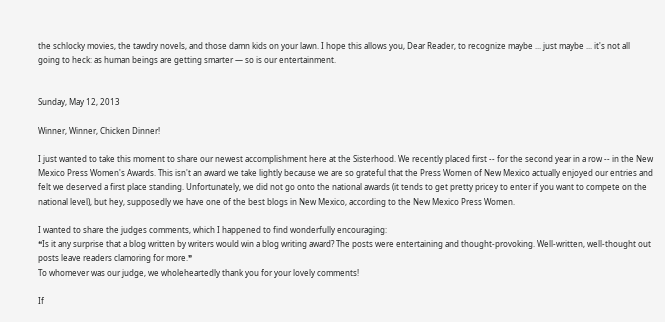the schlocky movies, the tawdry novels, and those damn kids on your lawn. I hope this allows you, Dear Reader, to recognize maybe ... just maybe ... it's not all going to heck: as human beings are getting smarter — so is our entertainment.


Sunday, May 12, 2013

Winner, Winner, Chicken Dinner!

I just wanted to take this moment to share our newest accomplishment here at the Sisterhood. We recently placed first -- for the second year in a row -- in the New Mexico Press Women's Awards. This isn't an award we take lightly because we are so grateful that the Press Women of New Mexico actually enjoyed our entries and felt we deserved a first place standing. Unfortunately, we did not go onto the national awards (it tends to get pretty pricey to enter if you want to compete on the national level), but hey, supposedly we have one of the best blogs in New Mexico, according to the New Mexico Press Women.

I wanted to share the judges comments, which I happened to find wonderfully encouraging:
❝Is it any surprise that a blog written by writers would win a blog writing award? The posts were entertaining and thought-provoking. Well-written, well-thought out posts leave readers clamoring for more.❞
To whomever was our judge, we wholeheartedly thank you for your lovely comments!

If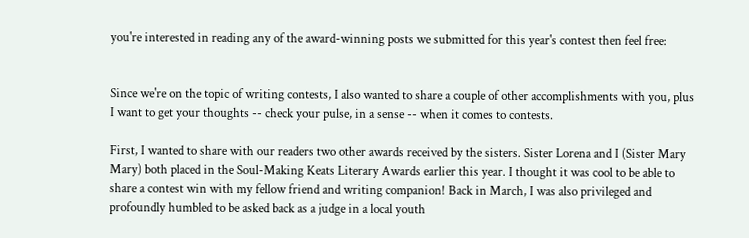you're interested in reading any of the award-winning posts we submitted for this year's contest then feel free:


Since we're on the topic of writing contests, I also wanted to share a couple of other accomplishments with you, plus I want to get your thoughts -- check your pulse, in a sense -- when it comes to contests.

First, I wanted to share with our readers two other awards received by the sisters. Sister Lorena and I (Sister Mary Mary) both placed in the Soul-Making Keats Literary Awards earlier this year. I thought it was cool to be able to share a contest win with my fellow friend and writing companion! Back in March, I was also privileged and profoundly humbled to be asked back as a judge in a local youth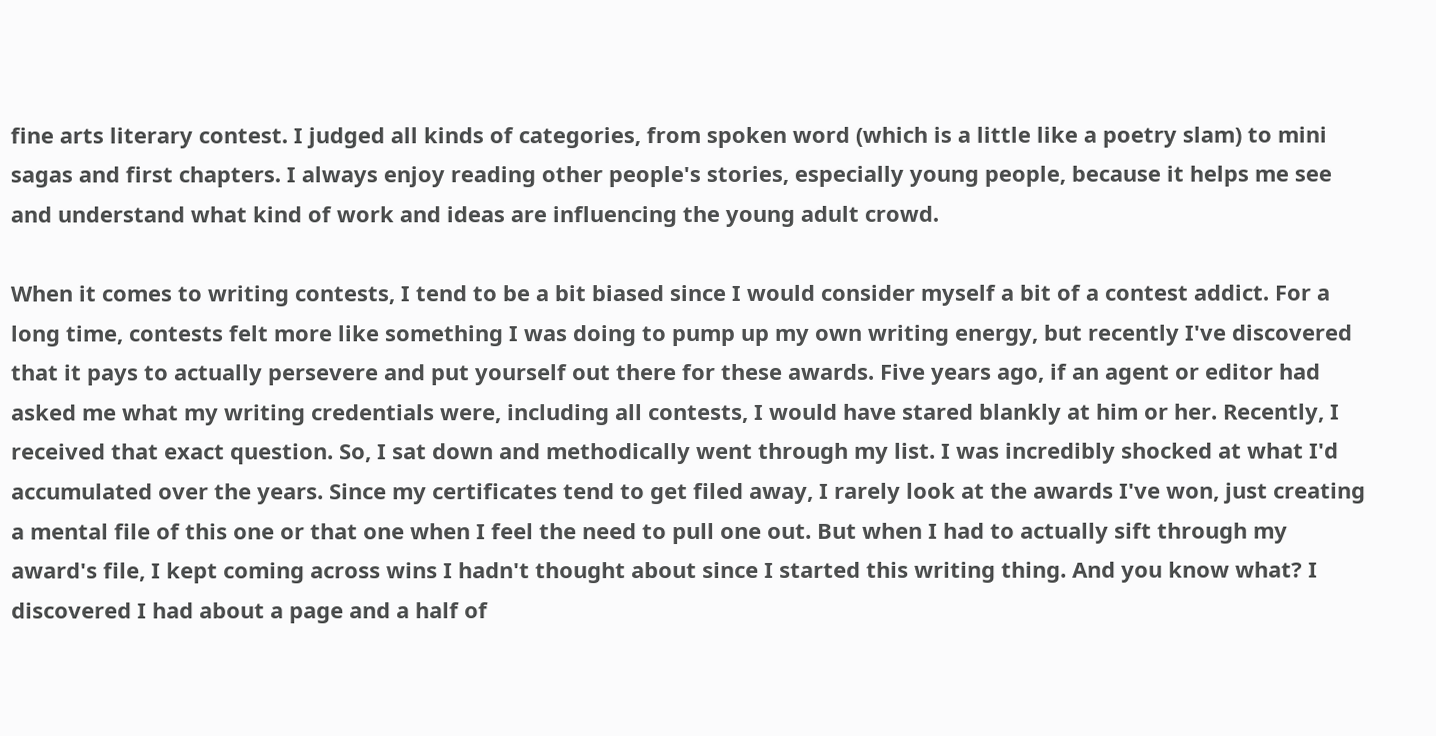fine arts literary contest. I judged all kinds of categories, from spoken word (which is a little like a poetry slam) to mini sagas and first chapters. I always enjoy reading other people's stories, especially young people, because it helps me see and understand what kind of work and ideas are influencing the young adult crowd.

When it comes to writing contests, I tend to be a bit biased since I would consider myself a bit of a contest addict. For a long time, contests felt more like something I was doing to pump up my own writing energy, but recently I've discovered that it pays to actually persevere and put yourself out there for these awards. Five years ago, if an agent or editor had asked me what my writing credentials were, including all contests, I would have stared blankly at him or her. Recently, I received that exact question. So, I sat down and methodically went through my list. I was incredibly shocked at what I'd accumulated over the years. Since my certificates tend to get filed away, I rarely look at the awards I've won, just creating a mental file of this one or that one when I feel the need to pull one out. But when I had to actually sift through my award's file, I kept coming across wins I hadn't thought about since I started this writing thing. And you know what? I discovered I had about a page and a half of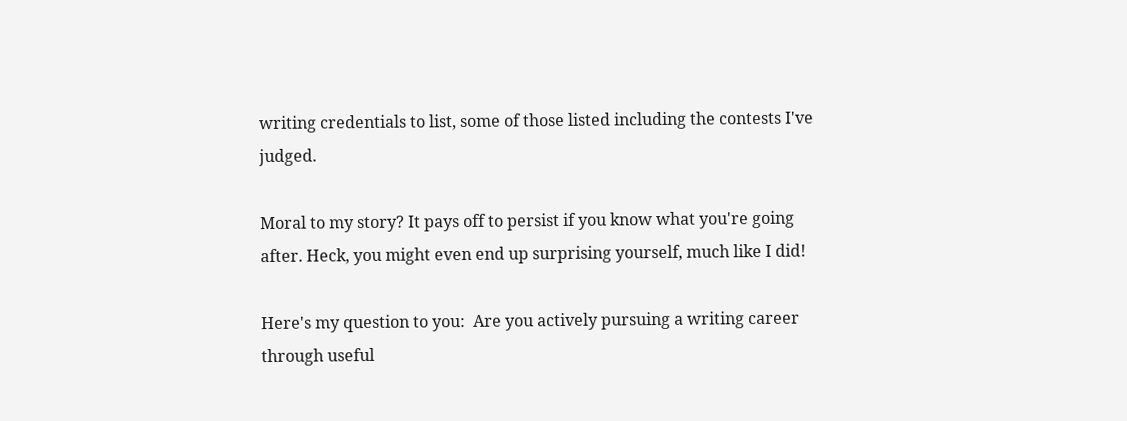writing credentials to list, some of those listed including the contests I've judged.

Moral to my story? It pays off to persist if you know what you're going after. Heck, you might even end up surprising yourself, much like I did!

Here's my question to you:  Are you actively pursuing a writing career through useful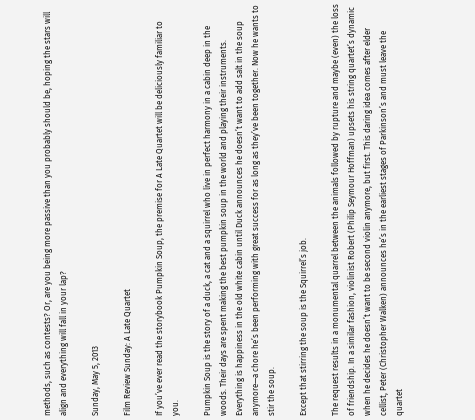methods, such as contests? Or, are you being more passive than you probably should be, hoping the stars will align and everything will fall in your lap?

Sunday, May 5, 2013

Film Review Sunday: A Late Quartet

If you’ve ever read the storybook Pumpkin Soup, the premise for A Late Quartet will be deliciously familiar to you.

Pumpkin Soup is the story of a duck, a cat and a squirrel who live in perfect harmony in a cabin deep in the woods. Their days are spent making the best pumpkin soup in the world and playing their instruments. Everything is happiness in the old white cabin until Duck announces he doesn’t want to add salt in the soup anymore—a chore he’s been performing with great success for as long as they’ve been together. Now he wants to stir the soup.

Except that stirring the soup is the Squirrel’s job.

The request results in a monumental quarrel between the animals followed by rupture and maybe (even) the loss of friendship. In a similar fashion, violinist Robert (Philip Seymour Hoffman) upsets his string quartet’s dynamic when he decides he doesn’t want to be second violin anymore, but first. This daring idea comes after elder cellist, Peter (Christopher Walken) announces he’s in the earliest stages of Parkinson’s and must leave the quartet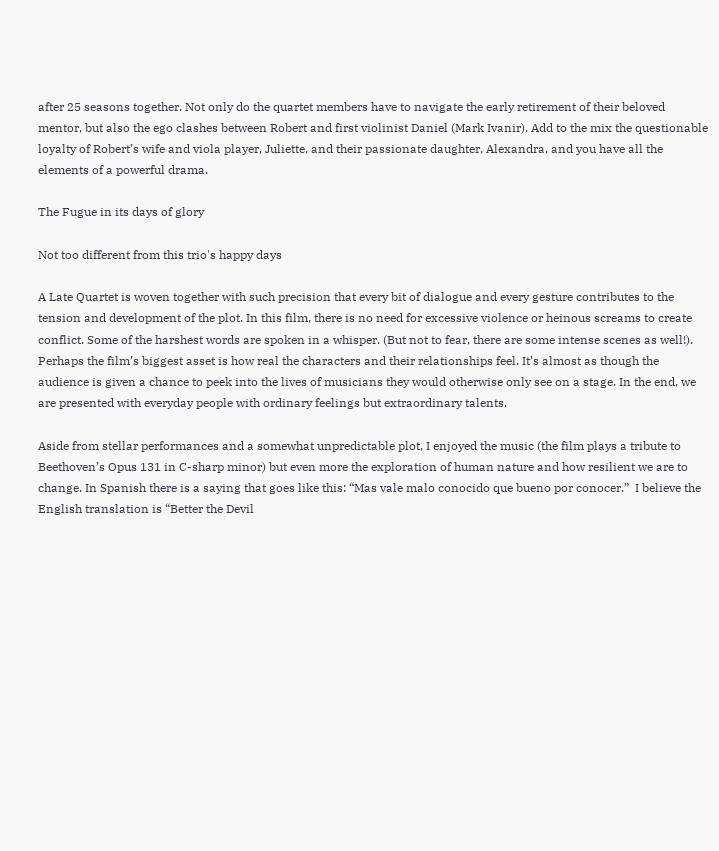after 25 seasons together. Not only do the quartet members have to navigate the early retirement of their beloved mentor, but also the ego clashes between Robert and first violinist Daniel (Mark Ivanir). Add to the mix the questionable loyalty of Robert’s wife and viola player, Juliette, and their passionate daughter, Alexandra, and you have all the elements of a powerful drama.

The Fugue in its days of glory

Not too different from this trio's happy days

A Late Quartet is woven together with such precision that every bit of dialogue and every gesture contributes to the tension and development of the plot. In this film, there is no need for excessive violence or heinous screams to create conflict. Some of the harshest words are spoken in a whisper. (But not to fear, there are some intense scenes as well!). Perhaps the film’s biggest asset is how real the characters and their relationships feel. It’s almost as though the audience is given a chance to peek into the lives of musicians they would otherwise only see on a stage. In the end, we are presented with everyday people with ordinary feelings but extraordinary talents.

Aside from stellar performances and a somewhat unpredictable plot, I enjoyed the music (the film plays a tribute to Beethoven’s Opus 131 in C-sharp minor) but even more the exploration of human nature and how resilient we are to change. In Spanish there is a saying that goes like this: “Mas vale malo conocido que bueno por conocer.”  I believe the English translation is “Better the Devil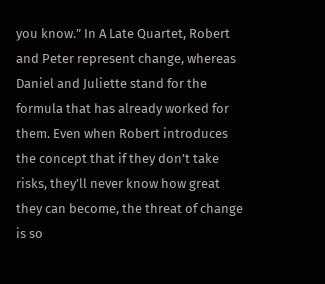you know.” In A Late Quartet, Robert and Peter represent change, whereas Daniel and Juliette stand for the formula that has already worked for them. Even when Robert introduces the concept that if they don’t take risks, they’ll never know how great they can become, the threat of change is so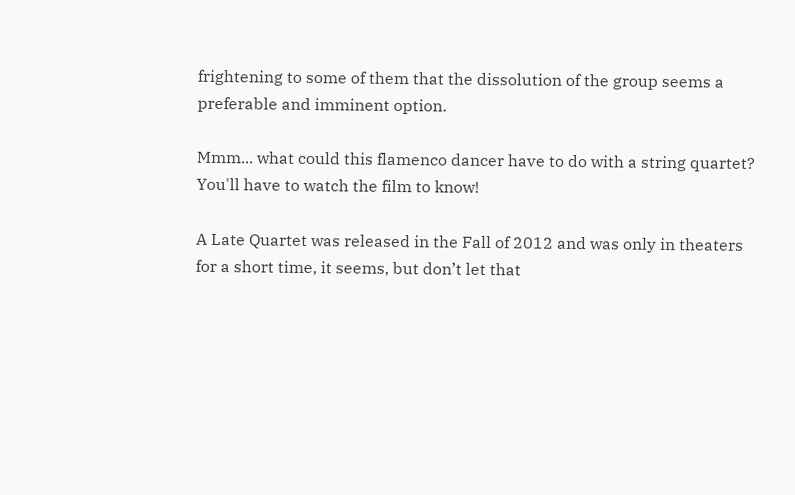frightening to some of them that the dissolution of the group seems a preferable and imminent option.

Mmm... what could this flamenco dancer have to do with a string quartet?
You'll have to watch the film to know!

A Late Quartet was released in the Fall of 2012 and was only in theaters for a short time, it seems, but don’t let that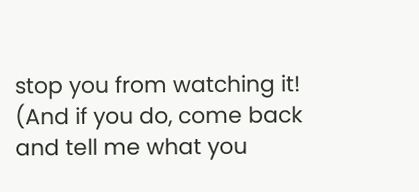stop you from watching it! (And if you do, come back and tell me what you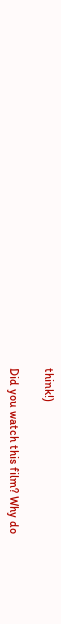think!)

Did you watch this film? Why do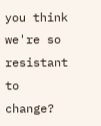you think we're so resistant to change?